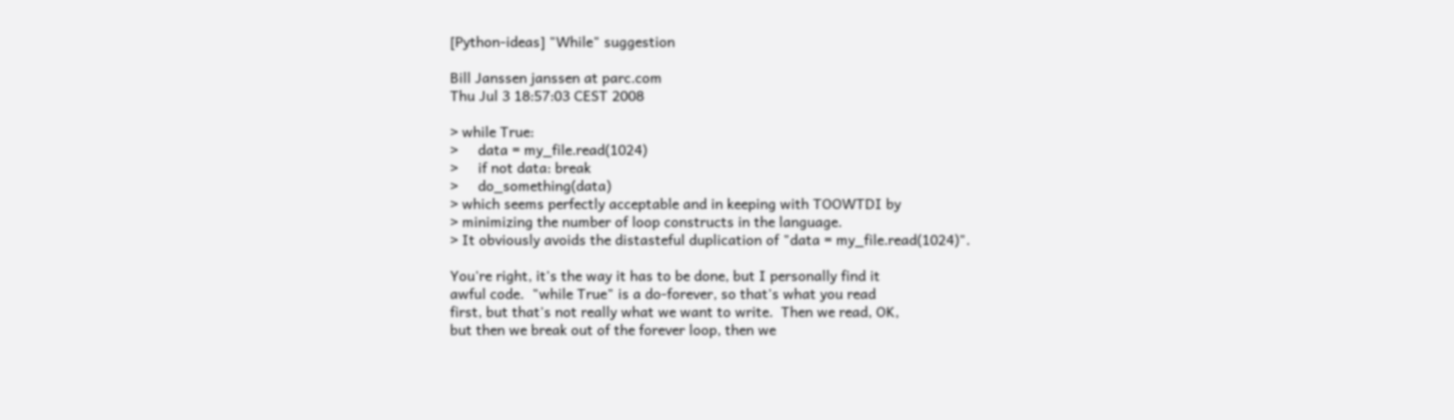[Python-ideas] "While" suggestion

Bill Janssen janssen at parc.com
Thu Jul 3 18:57:03 CEST 2008

> while True:
>     data = my_file.read(1024)
>     if not data: break
>     do_something(data)
> which seems perfectly acceptable and in keeping with TOOWTDI by
> minimizing the number of loop constructs in the language.
> It obviously avoids the distasteful duplication of "data = my_file.read(1024)".

You're right, it's the way it has to be done, but I personally find it
awful code.  "while True" is a do-forever, so that's what you read
first, but that's not really what we want to write.  Then we read, OK,
but then we break out of the forever loop, then we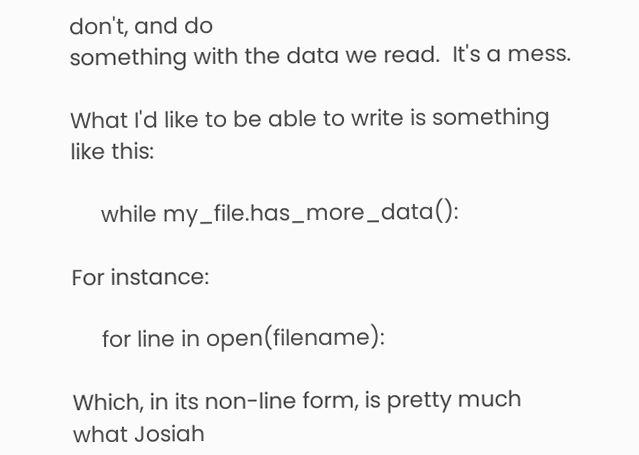don't, and do
something with the data we read.  It's a mess.

What I'd like to be able to write is something like this:

     while my_file.has_more_data():

For instance:

     for line in open(filename):

Which, in its non-line form, is pretty much what Josiah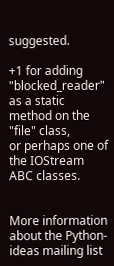suggested.

+1 for adding "blocked_reader" as a static method on the "file" class,
or perhaps one of the IOStream ABC classes.


More information about the Python-ideas mailing list